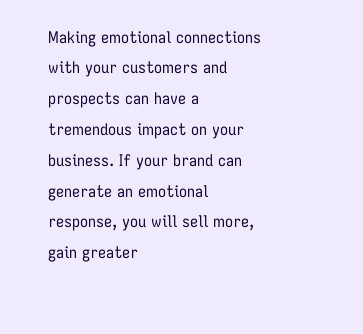Making emotional connections with your customers and prospects can have a tremendous impact on your business. If your brand can generate an emotional response, you will sell more, gain greater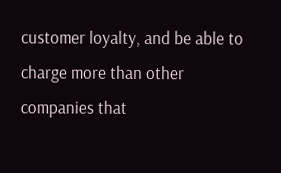customer loyalty, and be able to charge more than other companies that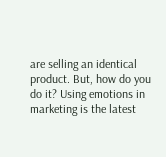are selling an identical product. But, how do you do it? Using emotions in marketing is the latest